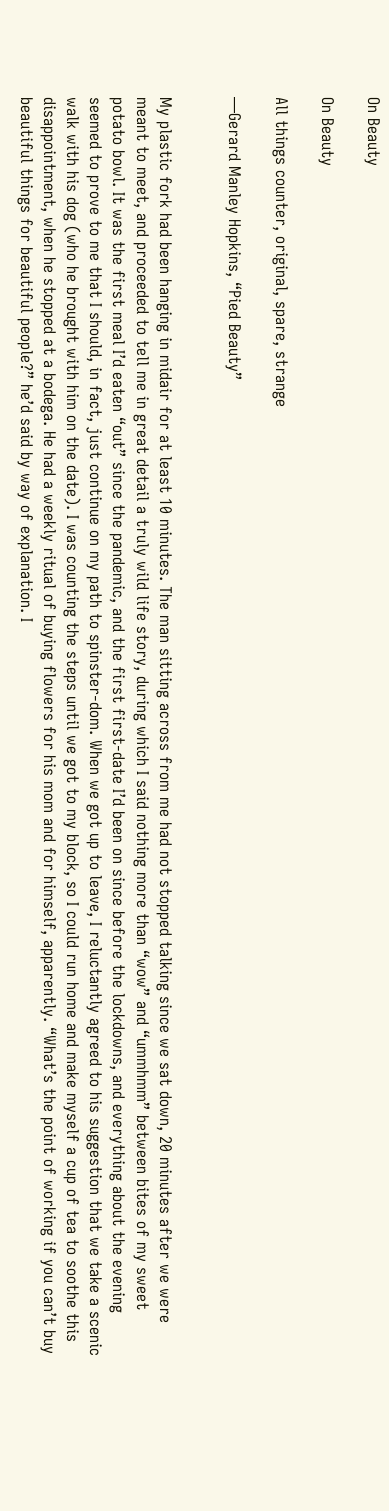On Beauty

On Beauty

All things counter, original, spare, strange

—Gerard Manley Hopkins, “Pied Beauty”


My plastic fork had been hanging in midair for at least 10 minutes. The man sitting across from me had not stopped talking since we sat down, 20 minutes after we were meant to meet, and proceeded to tell me in great detail a truly wild life story, during which I said nothing more than “wow” and “ummhmm” between bites of my sweet potato bowl. It was the first meal I’d eaten “out” since the pandemic, and the first first-date I’d been on since before the lockdowns, and everything about the evening seemed to prove to me that I should, in fact, just continue on my path to spinster-dom. When we got up to leave, I reluctantly agreed to his suggestion that we take a scenic walk with his dog (who he brought with him on the date). I was counting the steps until we got to my block, so I could run home and make myself a cup of tea to soothe this disappointment, when he stopped at a bodega. He had a weekly ritual of buying flowers for his mom and for himself, apparently. “What’s the point of working if you can’t buy beautiful things for beautiful people?” he’d said by way of explanation. I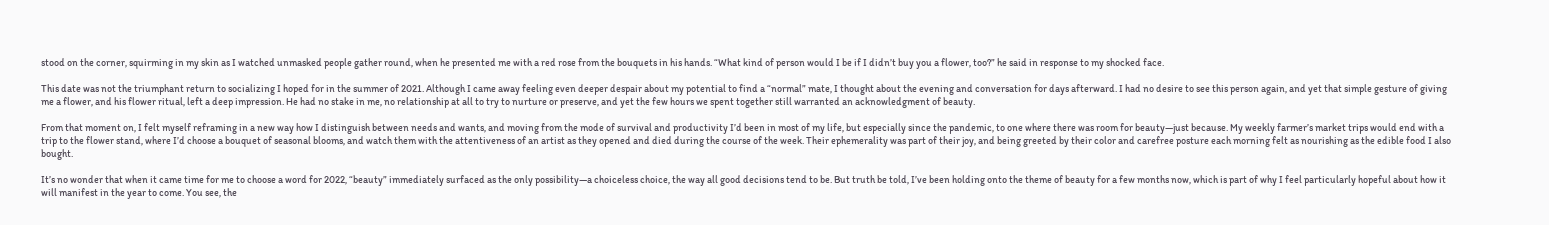stood on the corner, squirming in my skin as I watched unmasked people gather round, when he presented me with a red rose from the bouquets in his hands. “What kind of person would I be if I didn’t buy you a flower, too?” he said in response to my shocked face.

This date was not the triumphant return to socializing I hoped for in the summer of 2021. Although I came away feeling even deeper despair about my potential to find a “normal” mate, I thought about the evening and conversation for days afterward. I had no desire to see this person again, and yet that simple gesture of giving me a flower, and his flower ritual, left a deep impression. He had no stake in me, no relationship at all to try to nurture or preserve, and yet the few hours we spent together still warranted an acknowledgment of beauty.

From that moment on, I felt myself reframing in a new way how I distinguish between needs and wants, and moving from the mode of survival and productivity I’d been in most of my life, but especially since the pandemic, to one where there was room for beauty—just because. My weekly farmer’s market trips would end with a trip to the flower stand, where I’d choose a bouquet of seasonal blooms, and watch them with the attentiveness of an artist as they opened and died during the course of the week. Their ephemerality was part of their joy, and being greeted by their color and carefree posture each morning felt as nourishing as the edible food I also bought.

It’s no wonder that when it came time for me to choose a word for 2022, “beauty” immediately surfaced as the only possibility—a choiceless choice, the way all good decisions tend to be. But truth be told, I’ve been holding onto the theme of beauty for a few months now, which is part of why I feel particularly hopeful about how it will manifest in the year to come. You see, the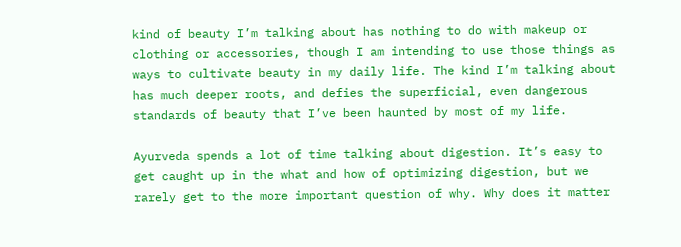kind of beauty I’m talking about has nothing to do with makeup or clothing or accessories, though I am intending to use those things as ways to cultivate beauty in my daily life. The kind I’m talking about has much deeper roots, and defies the superficial, even dangerous standards of beauty that I’ve been haunted by most of my life.

Ayurveda spends a lot of time talking about digestion. It’s easy to get caught up in the what and how of optimizing digestion, but we rarely get to the more important question of why. Why does it matter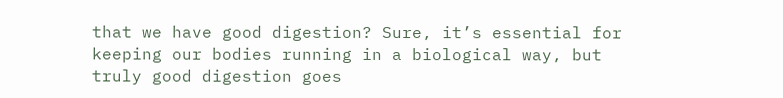that we have good digestion? Sure, it’s essential for keeping our bodies running in a biological way, but truly good digestion goes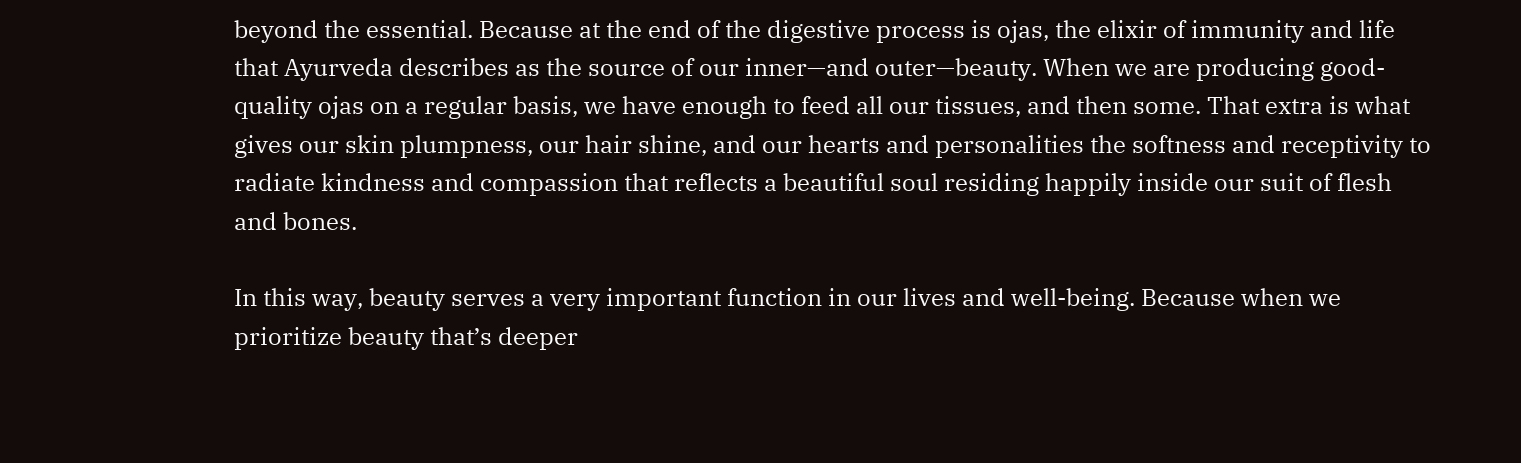beyond the essential. Because at the end of the digestive process is ojas, the elixir of immunity and life that Ayurveda describes as the source of our inner—and outer—beauty. When we are producing good-quality ojas on a regular basis, we have enough to feed all our tissues, and then some. That extra is what gives our skin plumpness, our hair shine, and our hearts and personalities the softness and receptivity to radiate kindness and compassion that reflects a beautiful soul residing happily inside our suit of flesh and bones.

In this way, beauty serves a very important function in our lives and well-being. Because when we prioritize beauty that’s deeper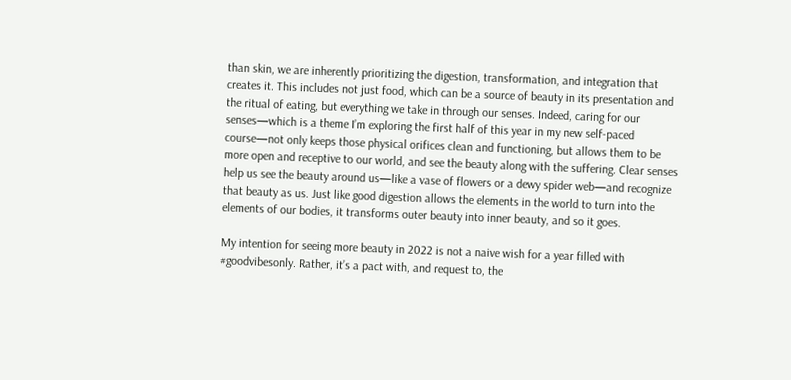than skin, we are inherently prioritizing the digestion, transformation, and integration that creates it. This includes not just food, which can be a source of beauty in its presentation and the ritual of eating, but everything we take in through our senses. Indeed, caring for our senses—which is a theme I’m exploring the first half of this year in my new self-paced course—not only keeps those physical orifices clean and functioning, but allows them to be more open and receptive to our world, and see the beauty along with the suffering. Clear senses help us see the beauty around us—like a vase of flowers or a dewy spider web—and recognize that beauty as us. Just like good digestion allows the elements in the world to turn into the elements of our bodies, it transforms outer beauty into inner beauty, and so it goes.

My intention for seeing more beauty in 2022 is not a naive wish for a year filled with #goodvibesonly. Rather, it’s a pact with, and request to, the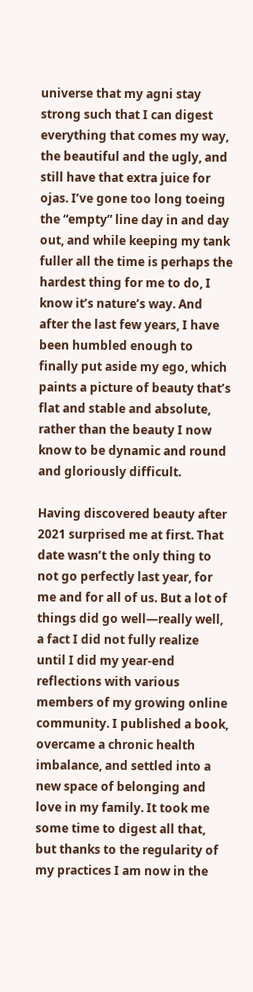universe that my agni stay strong such that I can digest everything that comes my way, the beautiful and the ugly, and still have that extra juice for ojas. I’ve gone too long toeing the “empty” line day in and day out, and while keeping my tank fuller all the time is perhaps the hardest thing for me to do, I know it’s nature’s way. And after the last few years, I have been humbled enough to finally put aside my ego, which paints a picture of beauty that’s flat and stable and absolute, rather than the beauty I now know to be dynamic and round and gloriously difficult.

Having discovered beauty after 2021 surprised me at first. That date wasn’t the only thing to not go perfectly last year, for me and for all of us. But a lot of things did go well—really well, a fact I did not fully realize until I did my year-end reflections with various members of my growing online community. I published a book, overcame a chronic health imbalance, and settled into a new space of belonging and love in my family. It took me some time to digest all that, but thanks to the regularity of my practices I am now in the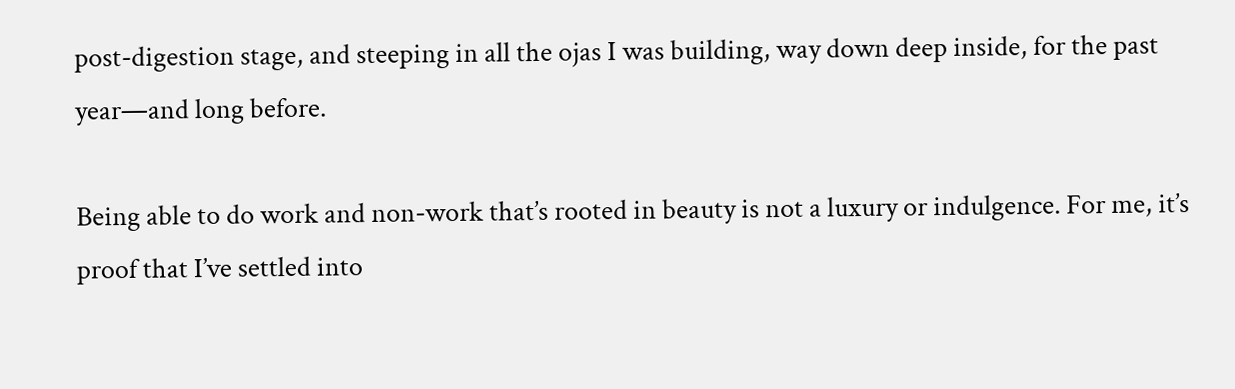post-digestion stage, and steeping in all the ojas I was building, way down deep inside, for the past year—and long before.

Being able to do work and non-work that’s rooted in beauty is not a luxury or indulgence. For me, it’s proof that I’ve settled into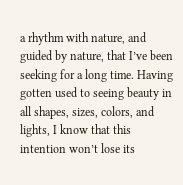a rhythm with nature, and guided by nature, that I’ve been seeking for a long time. Having gotten used to seeing beauty in all shapes, sizes, colors, and lights, I know that this intention won’t lose its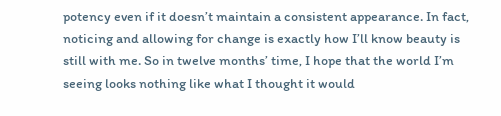potency even if it doesn’t maintain a consistent appearance. In fact, noticing and allowing for change is exactly how I’ll know beauty is still with me. So in twelve months’ time, I hope that the world I’m seeing looks nothing like what I thought it would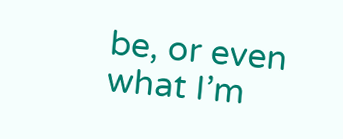be, or even what I’m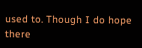used to. Though I do hope there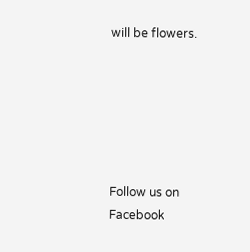will be flowers.






Follow us on Facebook